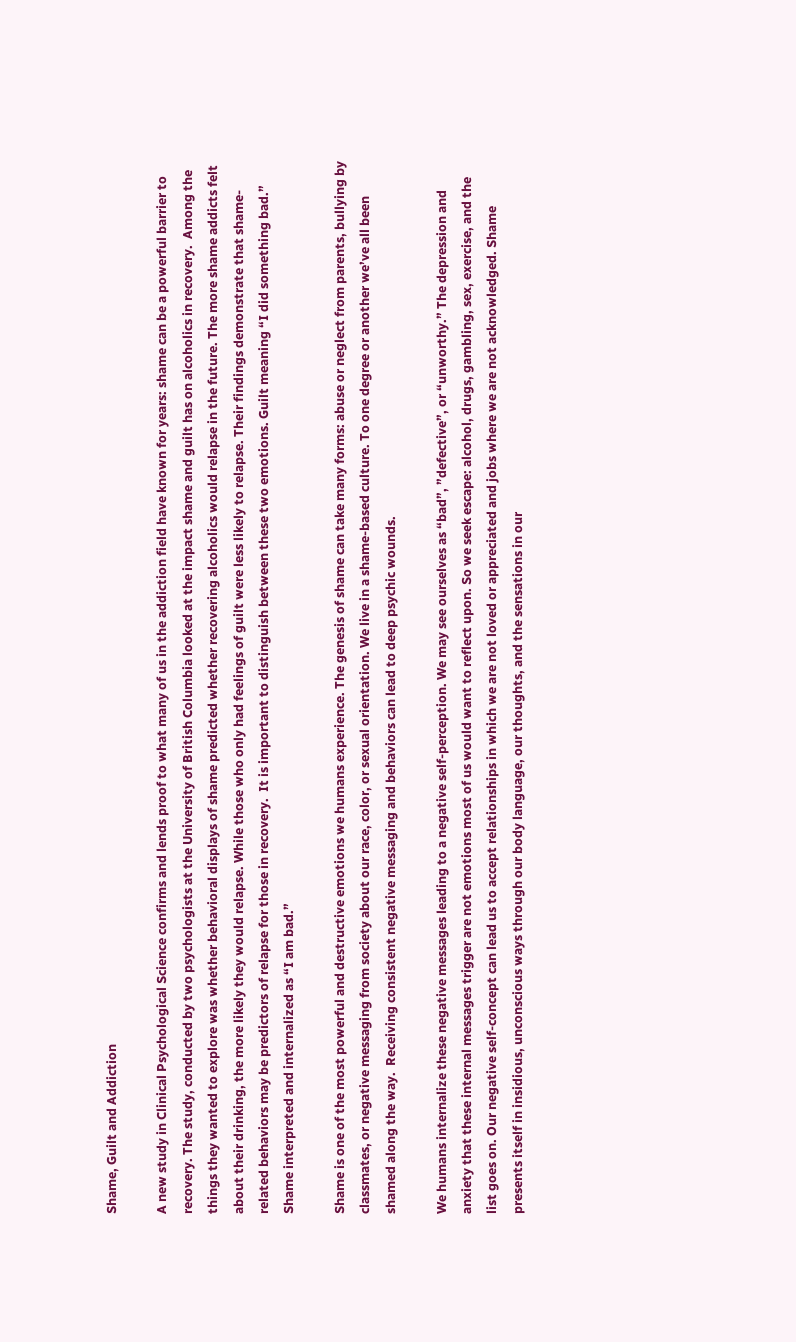Shame, Guilt and Addiction

A new study in Clinical Psychological Science confirms and lends proof to what many of us in the addiction field have known for years: shame can be a powerful barrier to recovery. The study, conducted by two psychologists at the University of British Columbia looked at the impact shame and guilt has on alcoholics in recovery.  Among the things they wanted to explore was whether behavioral displays of shame predicted whether recovering alcoholics would relapse in the future. The more shame addicts felt about their drinking, the more likely they would relapse. While those who only had feelings of guilt were less likely to relapse. Their findings demonstrate that shame-related behaviors may be predictors of relapse for those in recovery.  It is important to distinguish between these two emotions. Guilt meaning “I did something bad.” Shame interpreted and internalized as “I am bad.”

Shame is one of the most powerful and destructive emotions we humans experience. The genesis of shame can take many forms: abuse or neglect from parents, bullying by classmates, or negative messaging from society about our race, color, or sexual orientation. We live in a shame-based culture. To one degree or another we’ve all been shamed along the way.  Receiving consistent negative messaging and behaviors can lead to deep psychic wounds.

We humans internalize these negative messages leading to a negative self-perception. We may see ourselves as “bad”, ”defective”, or “unworthy.” The depression and anxiety that these internal messages trigger are not emotions most of us would want to reflect upon. So we seek escape: alcohol, drugs, gambling, sex, exercise, and the list goes on. Our negative self-concept can lead us to accept relationships in which we are not loved or appreciated and jobs where we are not acknowledged. Shame presents itself in insidious, unconscious ways through our body language, our thoughts, and the sensations in our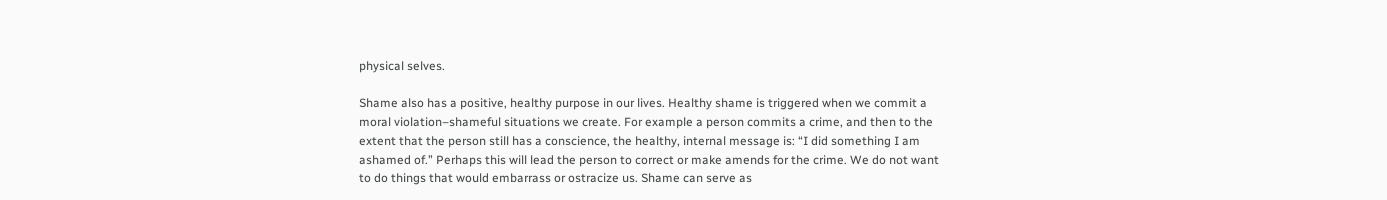physical selves.

Shame also has a positive, healthy purpose in our lives. Healthy shame is triggered when we commit a moral violation–shameful situations we create. For example a person commits a crime, and then to the extent that the person still has a conscience, the healthy, internal message is: “I did something I am ashamed of.” Perhaps this will lead the person to correct or make amends for the crime. We do not want to do things that would embarrass or ostracize us. Shame can serve as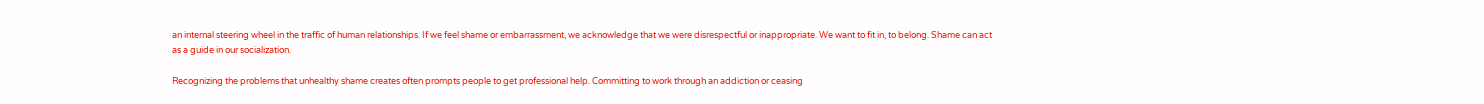an internal steering wheel in the traffic of human relationships. If we feel shame or embarrassment, we acknowledge that we were disrespectful or inappropriate. We want to fit in, to belong. Shame can act as a guide in our socialization.

Recognizing the problems that unhealthy shame creates often prompts people to get professional help. Committing to work through an addiction or ceasing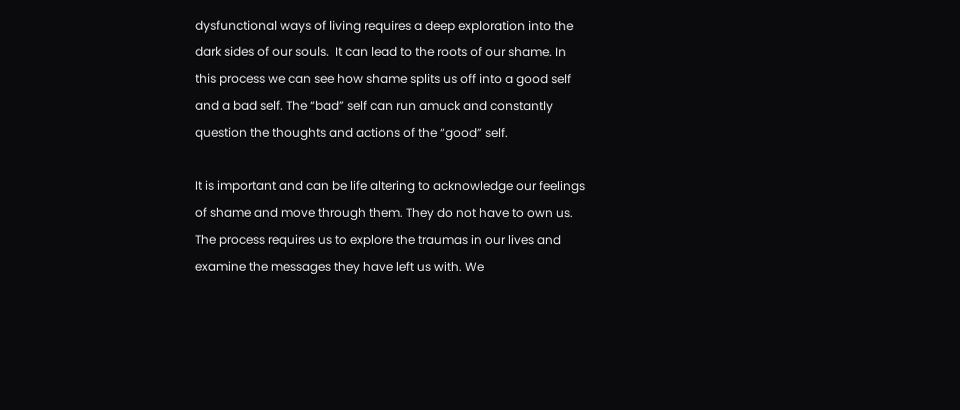dysfunctional ways of living requires a deep exploration into the dark sides of our souls.  It can lead to the roots of our shame. In this process we can see how shame splits us off into a good self and a bad self. The “bad” self can run amuck and constantly question the thoughts and actions of the “good” self.

It is important and can be life altering to acknowledge our feelings of shame and move through them. They do not have to own us. The process requires us to explore the traumas in our lives and examine the messages they have left us with. We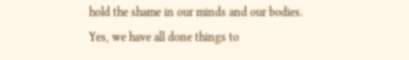hold the shame in our minds and our bodies. Yes, we have all done things to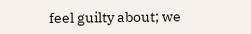feel guilty about; we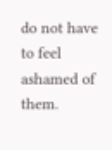do not have to feel ashamed of them.